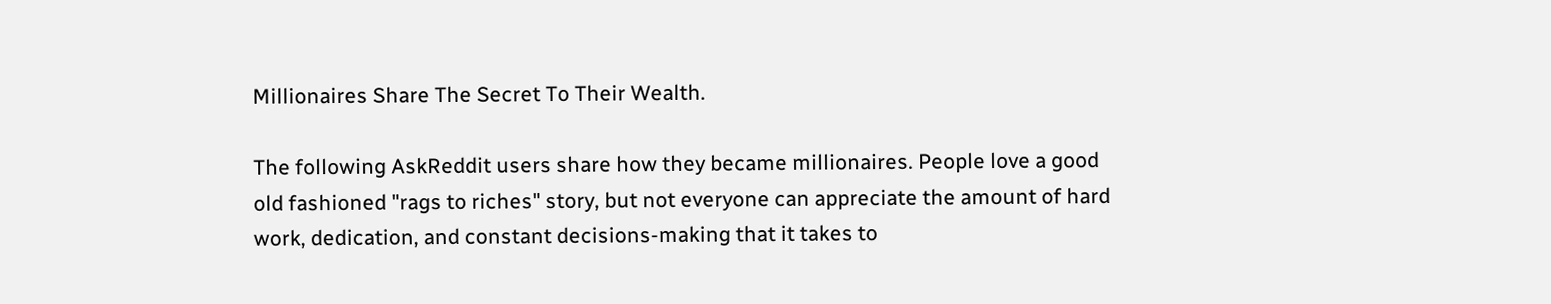Millionaires Share The Secret To Their Wealth.

The following AskReddit users share how they became millionaires. People love a good old fashioned "rags to riches" story, but not everyone can appreciate the amount of hard work, dedication, and constant decisions-making that it takes to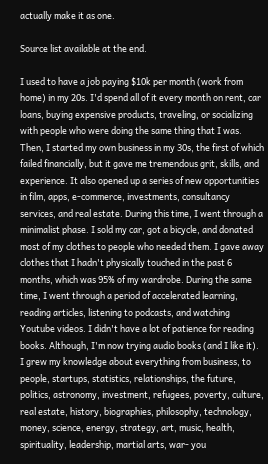actually make it as one.

Source list available at the end.

I used to have a job paying $10k per month (work from home) in my 20s. I'd spend all of it every month on rent, car loans, buying expensive products, traveling, or socializing with people who were doing the same thing that I was. Then, I started my own business in my 30s, the first of which failed financially, but it gave me tremendous grit, skills, and experience. It also opened up a series of new opportunities in film, apps, e-commerce, investments, consultancy services, and real estate. During this time, I went through a minimalist phase. I sold my car, got a bicycle, and donated most of my clothes to people who needed them. I gave away clothes that I hadn't physically touched in the past 6 months, which was 95% of my wardrobe. During the same time, I went through a period of accelerated learning, reading articles, listening to podcasts, and watching Youtube videos. I didn't have a lot of patience for reading books. Although, I'm now trying audio books (and I like it). I grew my knowledge about everything from business, to people, startups, statistics, relationships, the future, politics, astronomy, investment, refugees, poverty, culture, real estate, history, biographies, philosophy, technology, money, science, energy, strategy, art, music, health, spirituality, leadership, martial arts, war- you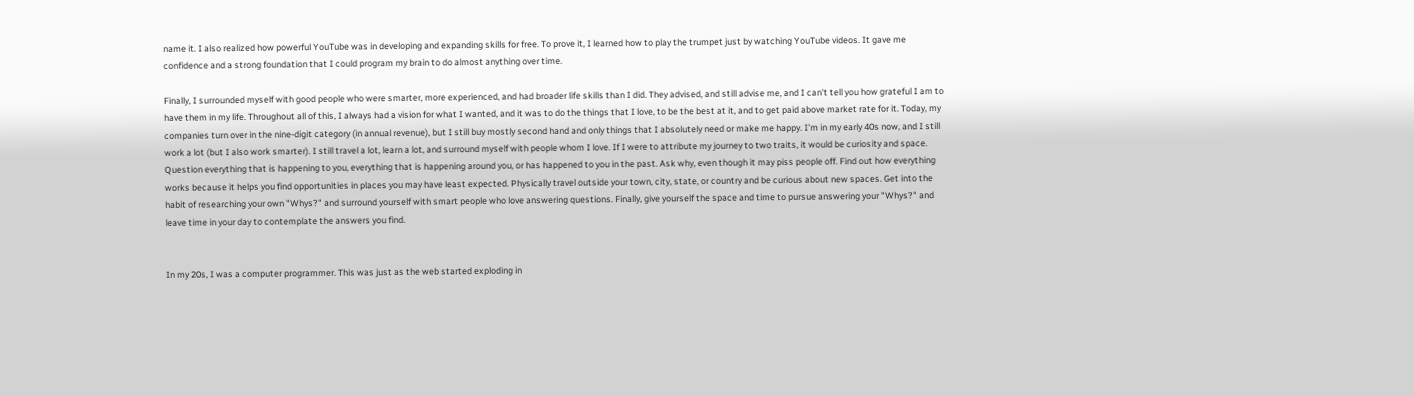name it. I also realized how powerful YouTube was in developing and expanding skills for free. To prove it, I learned how to play the trumpet just by watching YouTube videos. It gave me confidence and a strong foundation that I could program my brain to do almost anything over time.

Finally, I surrounded myself with good people who were smarter, more experienced, and had broader life skills than I did. They advised, and still advise me, and I can't tell you how grateful I am to have them in my life. Throughout all of this, I always had a vision for what I wanted, and it was to do the things that I love, to be the best at it, and to get paid above market rate for it. Today, my companies turn over in the nine-digit category (in annual revenue), but I still buy mostly second hand and only things that I absolutely need or make me happy. I'm in my early 40s now, and I still work a lot (but I also work smarter). I still travel a lot, learn a lot, and surround myself with people whom I love. If I were to attribute my journey to two traits, it would be curiosity and space. Question everything that is happening to you, everything that is happening around you, or has happened to you in the past. Ask why, even though it may piss people off. Find out how everything works because it helps you find opportunities in places you may have least expected. Physically travel outside your town, city, state, or country and be curious about new spaces. Get into the habit of researching your own "Whys?" and surround yourself with smart people who love answering questions. Finally, give yourself the space and time to pursue answering your "Whys?" and leave time in your day to contemplate the answers you find.


In my 20s, I was a computer programmer. This was just as the web started exploding in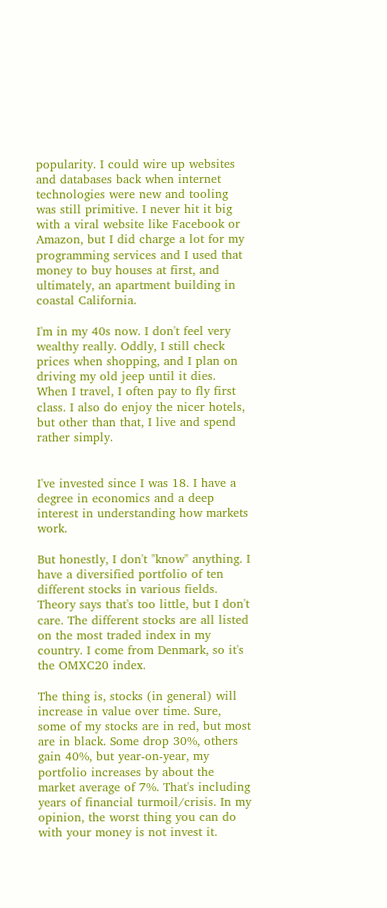popularity. I could wire up websites and databases back when internet technologies were new and tooling was still primitive. I never hit it big with a viral website like Facebook or Amazon, but I did charge a lot for my programming services and I used that money to buy houses at first, and ultimately, an apartment building in coastal California.

I'm in my 40s now. I don't feel very wealthy really. Oddly, I still check prices when shopping, and I plan on driving my old jeep until it dies. When I travel, I often pay to fly first class. I also do enjoy the nicer hotels, but other than that, I live and spend rather simply.


I've invested since I was 18. I have a degree in economics and a deep interest in understanding how markets work.

But honestly, I don't "know" anything. I have a diversified portfolio of ten different stocks in various fields. Theory says that's too little, but I don't care. The different stocks are all listed on the most traded index in my country. I come from Denmark, so it's the OMXC20 index.

The thing is, stocks (in general) will increase in value over time. Sure, some of my stocks are in red, but most are in black. Some drop 30%, others gain 40%, but year-on-year, my portfolio increases by about the market average of 7%. That's including years of financial turmoil/crisis. In my opinion, the worst thing you can do with your money is not invest it.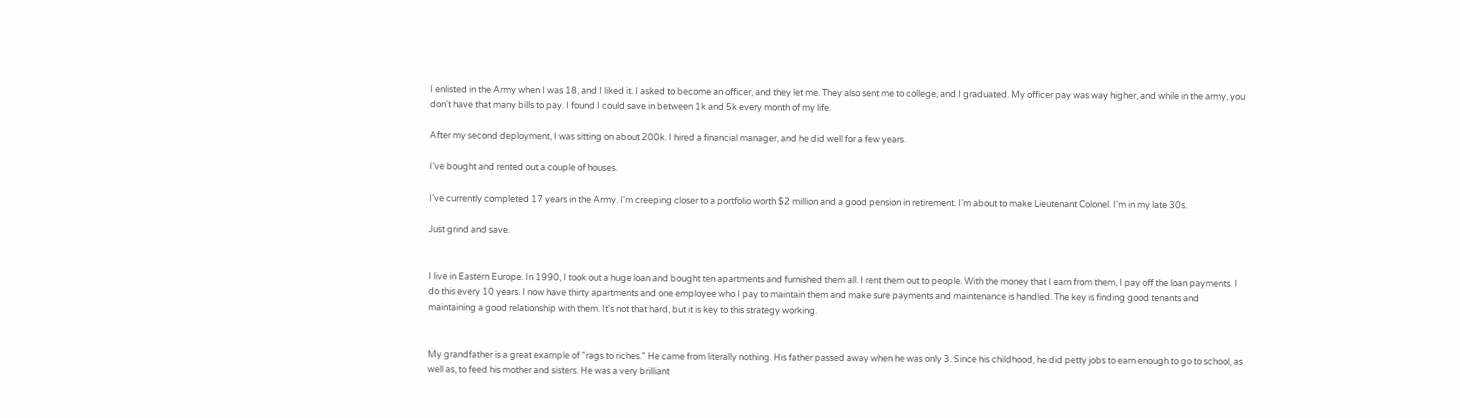I enlisted in the Army when I was 18, and I liked it. I asked to become an officer, and they let me. They also sent me to college, and I graduated. My officer pay was way higher, and while in the army, you don't have that many bills to pay. I found I could save in between 1k and 5k every month of my life.

After my second deployment, I was sitting on about 200k. I hired a financial manager, and he did well for a few years.

I've bought and rented out a couple of houses.

I've currently completed 17 years in the Army. I'm creeping closer to a portfolio worth $2 million and a good pension in retirement. I'm about to make Lieutenant Colonel. I'm in my late 30s.

Just grind and save.


I live in Eastern Europe. In 1990, I took out a huge loan and bought ten apartments and furnished them all. I rent them out to people. With the money that I earn from them, I pay off the loan payments. I do this every 10 years. I now have thirty apartments and one employee who I pay to maintain them and make sure payments and maintenance is handled. The key is finding good tenants and maintaining a good relationship with them. It's not that hard, but it is key to this strategy working.


My grandfather is a great example of "rags to riches." He came from literally nothing. His father passed away when he was only 3. Since his childhood, he did petty jobs to earn enough to go to school, as well as, to feed his mother and sisters. He was a very brilliant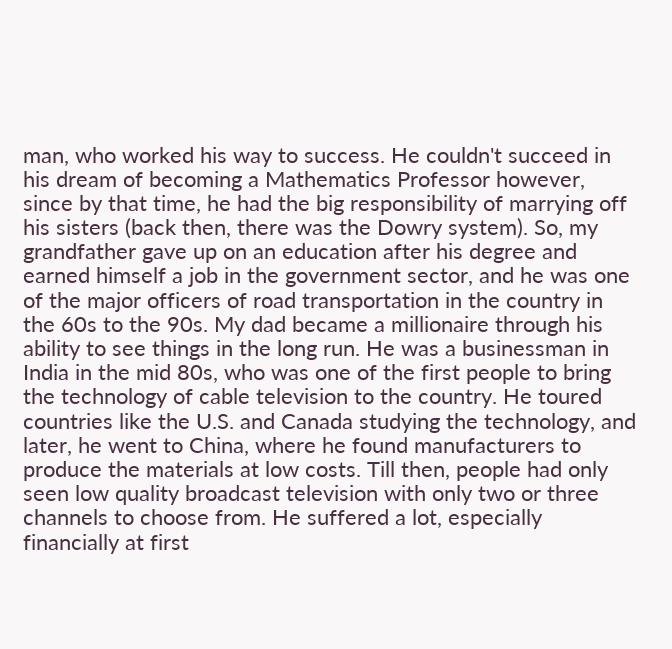man, who worked his way to success. He couldn't succeed in his dream of becoming a Mathematics Professor however, since by that time, he had the big responsibility of marrying off his sisters (back then, there was the Dowry system). So, my grandfather gave up on an education after his degree and earned himself a job in the government sector, and he was one of the major officers of road transportation in the country in the 60s to the 90s. My dad became a millionaire through his ability to see things in the long run. He was a businessman in India in the mid 80s, who was one of the first people to bring the technology of cable television to the country. He toured countries like the U.S. and Canada studying the technology, and later, he went to China, where he found manufacturers to produce the materials at low costs. Till then, people had only seen low quality broadcast television with only two or three channels to choose from. He suffered a lot, especially financially at first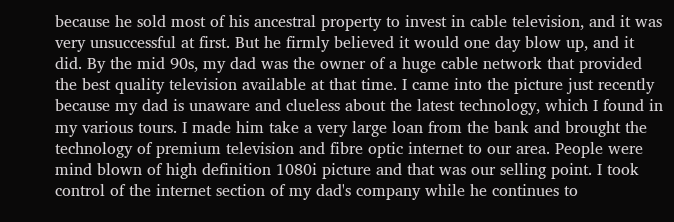because he sold most of his ancestral property to invest in cable television, and it was very unsuccessful at first. But he firmly believed it would one day blow up, and it did. By the mid 90s, my dad was the owner of a huge cable network that provided the best quality television available at that time. I came into the picture just recently because my dad is unaware and clueless about the latest technology, which I found in my various tours. I made him take a very large loan from the bank and brought the technology of premium television and fibre optic internet to our area. People were mind blown of high definition 1080i picture and that was our selling point. I took control of the internet section of my dad's company while he continues to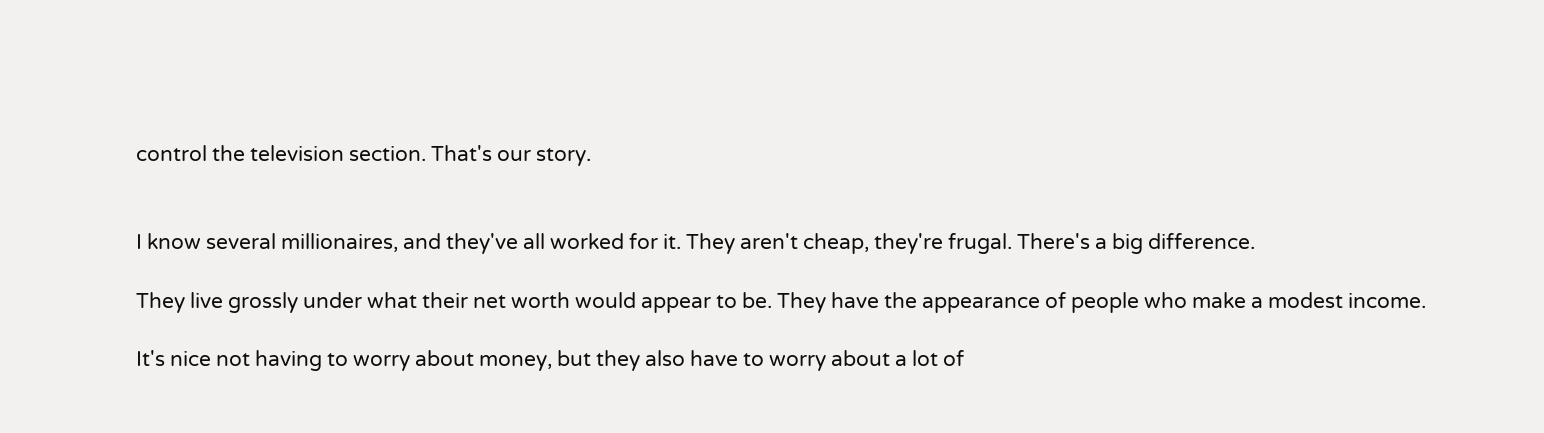control the television section. That's our story.


I know several millionaires, and they've all worked for it. They aren't cheap, they're frugal. There's a big difference.

They live grossly under what their net worth would appear to be. They have the appearance of people who make a modest income.

It's nice not having to worry about money, but they also have to worry about a lot of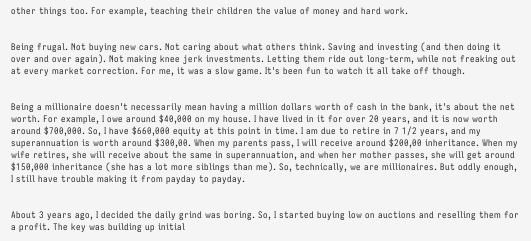other things too. For example, teaching their children the value of money and hard work.


Being frugal. Not buying new cars. Not caring about what others think. Saving and investing (and then doing it over and over again). Not making knee jerk investments. Letting them ride out long-term, while not freaking out at every market correction. For me, it was a slow game. It's been fun to watch it all take off though.


Being a millionaire doesn't necessarily mean having a million dollars worth of cash in the bank, it's about the net worth. For example, I owe around $40,000 on my house. I have lived in it for over 20 years, and it is now worth around $700,000. So, I have $660,000 equity at this point in time. I am due to retire in 7 1/2 years, and my superannuation is worth around $300,00. When my parents pass, I will receive around $200,00 inheritance. When my wife retires, she will receive about the same in superannuation, and when her mother passes, she will get around $150,000 inheritance (she has a lot more siblings than me). So, technically, we are millionaires. But oddly enough, I still have trouble making it from payday to payday.


About 3 years ago, I decided the daily grind was boring. So, I started buying low on auctions and reselling them for a profit. The key was building up initial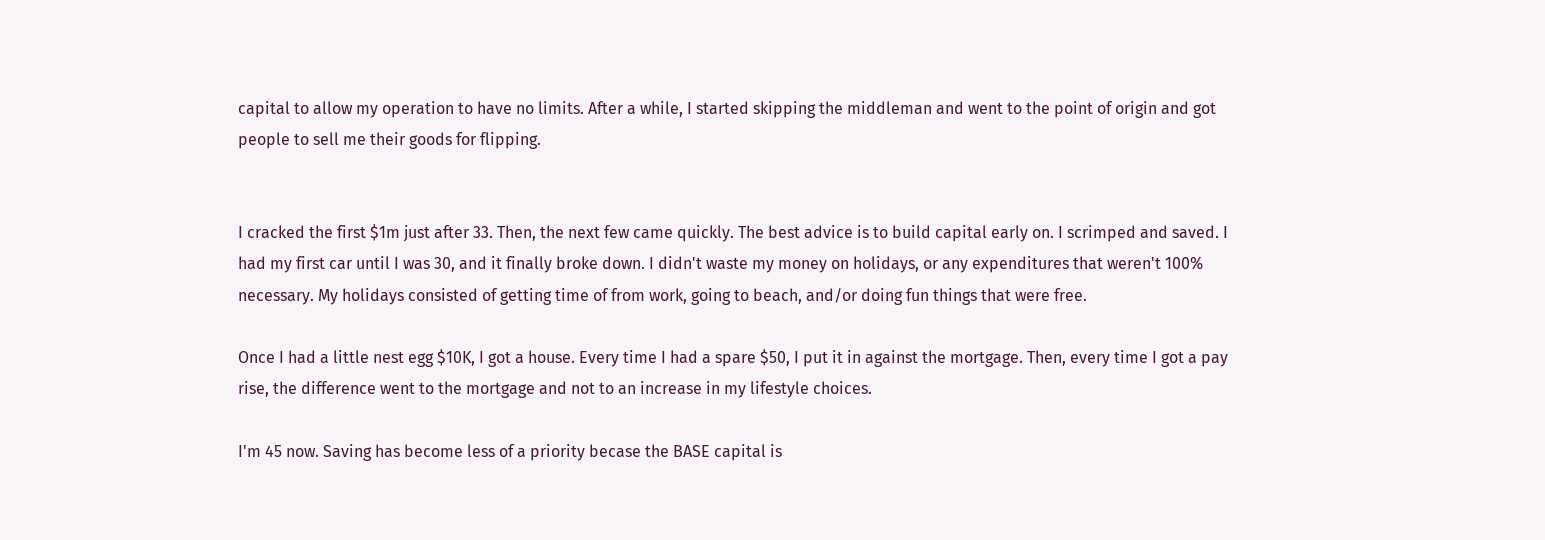capital to allow my operation to have no limits. After a while, I started skipping the middleman and went to the point of origin and got people to sell me their goods for flipping.


I cracked the first $1m just after 33. Then, the next few came quickly. The best advice is to build capital early on. I scrimped and saved. I had my first car until I was 30, and it finally broke down. I didn't waste my money on holidays, or any expenditures that weren't 100% necessary. My holidays consisted of getting time of from work, going to beach, and/or doing fun things that were free.

Once I had a little nest egg $10K, I got a house. Every time I had a spare $50, I put it in against the mortgage. Then, every time I got a pay rise, the difference went to the mortgage and not to an increase in my lifestyle choices.

I'm 45 now. Saving has become less of a priority becase the BASE capital is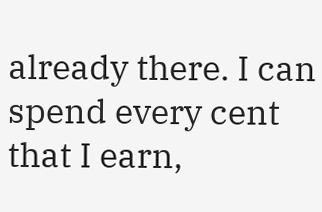already there. I can spend every cent that I earn,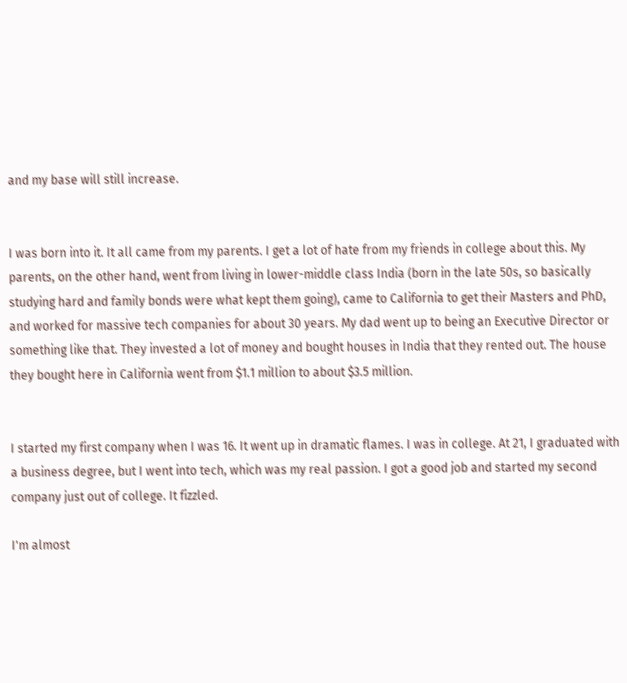and my base will still increase.


I was born into it. It all came from my parents. I get a lot of hate from my friends in college about this. My parents, on the other hand, went from living in lower-middle class India (born in the late 50s, so basically studying hard and family bonds were what kept them going), came to California to get their Masters and PhD, and worked for massive tech companies for about 30 years. My dad went up to being an Executive Director or something like that. They invested a lot of money and bought houses in India that they rented out. The house they bought here in California went from $1.1 million to about $3.5 million.


I started my first company when I was 16. It went up in dramatic flames. I was in college. At 21, I graduated with a business degree, but I went into tech, which was my real passion. I got a good job and started my second company just out of college. It fizzled.

I'm almost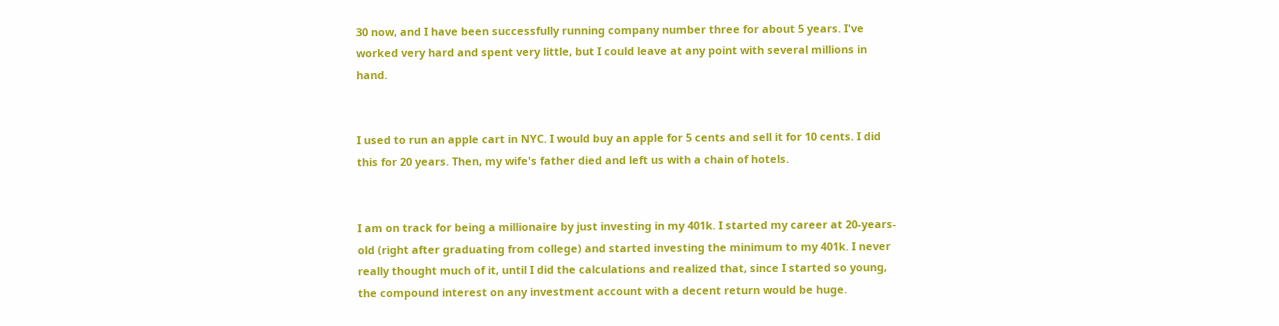30 now, and I have been successfully running company number three for about 5 years. I've worked very hard and spent very little, but I could leave at any point with several millions in hand.


I used to run an apple cart in NYC. I would buy an apple for 5 cents and sell it for 10 cents. I did this for 20 years. Then, my wife's father died and left us with a chain of hotels.


I am on track for being a millionaire by just investing in my 401k. I started my career at 20-years-old (right after graduating from college) and started investing the minimum to my 401k. I never really thought much of it, until I did the calculations and realized that, since I started so young, the compound interest on any investment account with a decent return would be huge.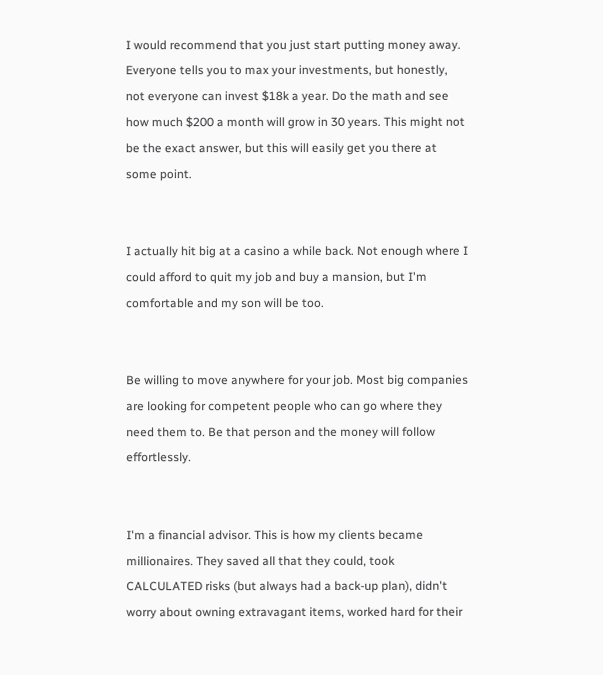I would recommend that you just start putting money away. Everyone tells you to max your investments, but honestly, not everyone can invest $18k a year. Do the math and see how much $200 a month will grow in 30 years. This might not be the exact answer, but this will easily get you there at some point.


I actually hit big at a casino a while back. Not enough where I could afford to quit my job and buy a mansion, but I'm comfortable and my son will be too.


Be willing to move anywhere for your job. Most big companies are looking for competent people who can go where they need them to. Be that person and the money will follow effortlessly.


I'm a financial advisor. This is how my clients became millionaires. They saved all that they could, took CALCULATED risks (but always had a back-up plan), didn't worry about owning extravagant items, worked hard for their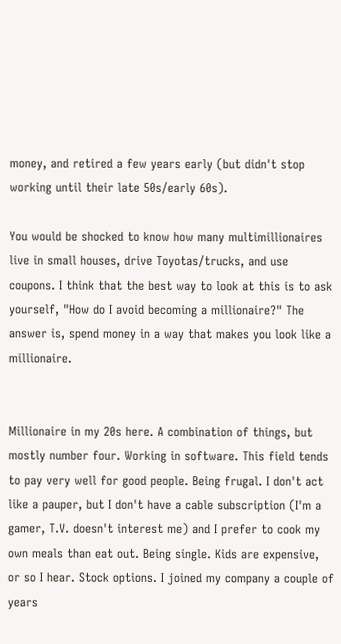money, and retired a few years early (but didn't stop working until their late 50s/early 60s).

You would be shocked to know how many multimillionaires live in small houses, drive Toyotas/trucks, and use coupons. I think that the best way to look at this is to ask yourself, "How do I avoid becoming a millionaire?" The answer is, spend money in a way that makes you look like a millionaire.


Millionaire in my 20s here. A combination of things, but mostly number four. Working in software. This field tends to pay very well for good people. Being frugal. I don't act like a pauper, but I don't have a cable subscription (I'm a gamer, T.V. doesn't interest me) and I prefer to cook my own meals than eat out. Being single. Kids are expensive, or so I hear. Stock options. I joined my company a couple of years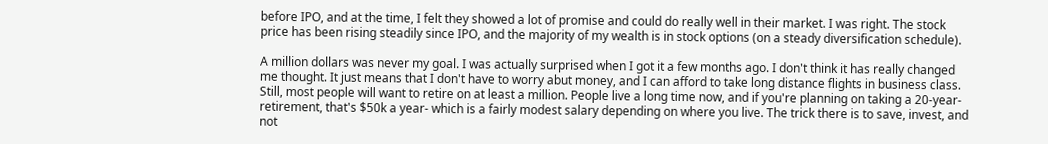before IPO, and at the time, I felt they showed a lot of promise and could do really well in their market. I was right. The stock price has been rising steadily since IPO, and the majority of my wealth is in stock options (on a steady diversification schedule).

A million dollars was never my goal. I was actually surprised when I got it a few months ago. I don't think it has really changed me thought. It just means that I don't have to worry abut money, and I can afford to take long distance flights in business class. Still, most people will want to retire on at least a million. People live a long time now, and if you're planning on taking a 20-year-retirement, that's $50k a year- which is a fairly modest salary depending on where you live. The trick there is to save, invest, and not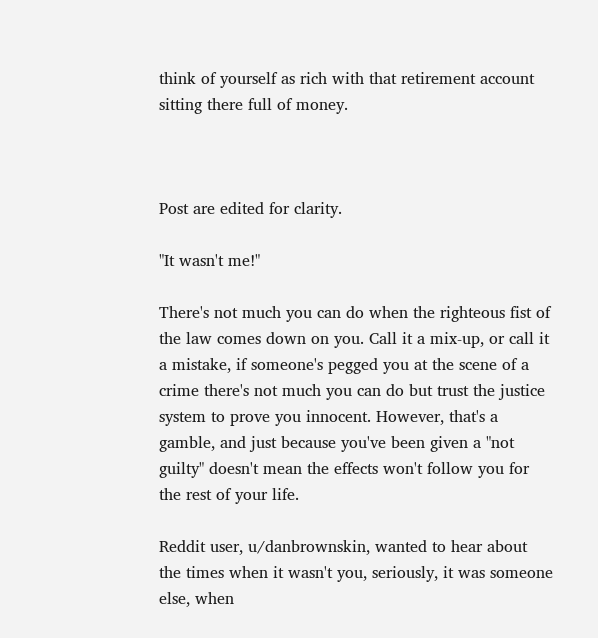think of yourself as rich with that retirement account sitting there full of money.



Post are edited for clarity.

"It wasn't me!"

There's not much you can do when the righteous fist of the law comes down on you. Call it a mix-up, or call it a mistake, if someone's pegged you at the scene of a crime there's not much you can do but trust the justice system to prove you innocent. However, that's a gamble, and just because you've been given a "not guilty" doesn't mean the effects won't follow you for the rest of your life.

Reddit user, u/danbrownskin, wanted to hear about the times when it wasn't you, seriously, it was someone else, when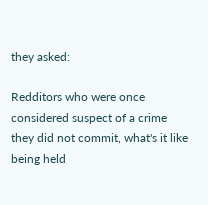they asked:

Redditors who were once considered suspect of a crime they did not commit, what's it like being held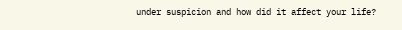under suspicion and how did it affect your life?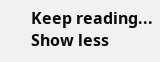Keep reading... Show less